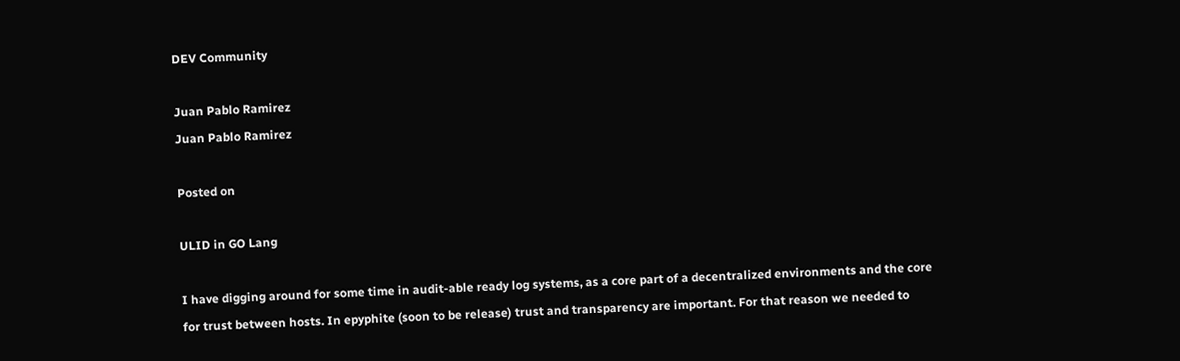DEV Community

Juan Pablo Ramirez
Juan Pablo Ramirez

Posted on

ULID in GO Lang

I have digging around for some time in audit-able ready log systems, as a core part of a decentralized environments and the core for trust between hosts. In epyphite (soon to be release) trust and transparency are important. For that reason we needed to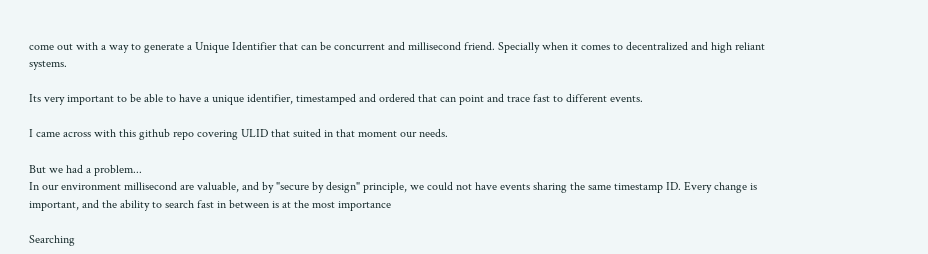come out with a way to generate a Unique Identifier that can be concurrent and millisecond friend. Specially when it comes to decentralized and high reliant systems.

Its very important to be able to have a unique identifier, timestamped and ordered that can point and trace fast to different events.

I came across with this github repo covering ULID that suited in that moment our needs.

But we had a problem...
In our environment millisecond are valuable, and by "secure by design" principle, we could not have events sharing the same timestamp ID. Every change is important, and the ability to search fast in between is at the most importance

Searching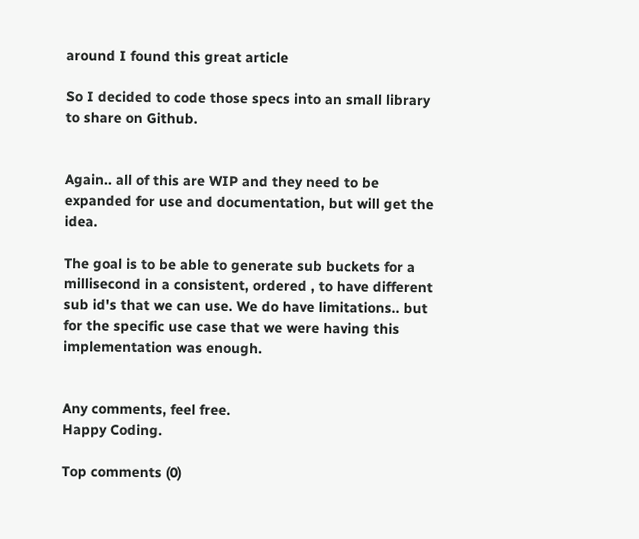around I found this great article

So I decided to code those specs into an small library to share on Github.


Again.. all of this are WIP and they need to be expanded for use and documentation, but will get the idea.

The goal is to be able to generate sub buckets for a millisecond in a consistent, ordered , to have different sub id's that we can use. We do have limitations.. but for the specific use case that we were having this implementation was enough.


Any comments, feel free.
Happy Coding.

Top comments (0)